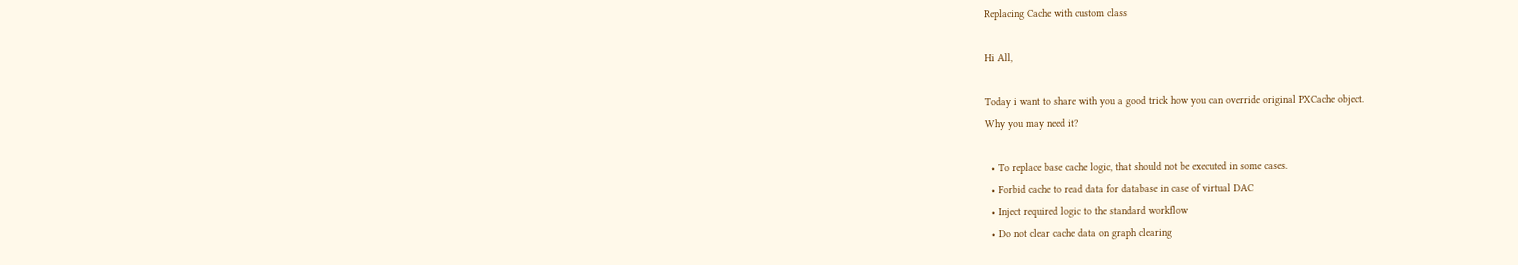Replacing Cache with custom class

Hi All,

Today i want to share with you a good trick how you can override original PXCache object.
Why you may need it?

  • To replace base cache logic, that should not be executed in some cases.
  • Forbid cache to read data for database in case of virtual DAC
  • Inject required logic to the standard workflow
  • Do not clear cache data on graph clearing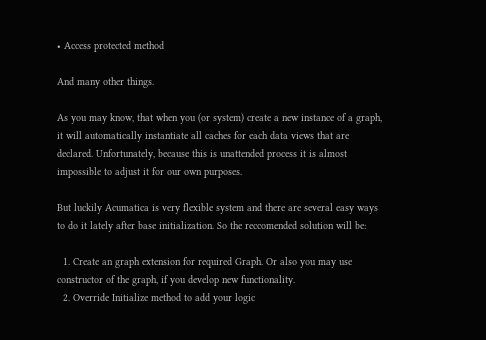• Access protected method

And many other things.

As you may know, that when you (or system) create a new instance of a graph, it will automatically instantiate all caches for each data views that are declared. Unfortunately, because this is unattended process it is almost impossible to adjust it for our own purposes.

But luckily Acumatica is very flexible system and there are several easy ways to do it lately after base initialization. So the reccomended solution will be:

  1. Create an graph extension for required Graph. Or also you may use constructor of the graph, if you develop new functionality.
  2. Override Initialize method to add your logic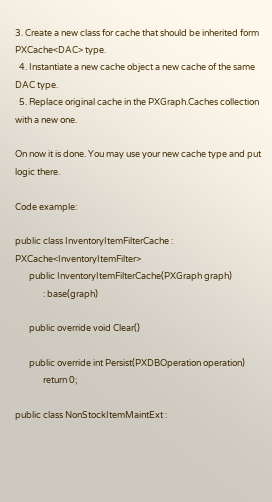3. Create a new class for cache that should be inherited form PXCache<DAC> type.
  4. Instantiate a new cache object a new cache of the same DAC type.
  5. Replace original cache in the PXGraph.Caches collection with a new one.

On now it is done. You may use your new cache type and put logic there.

Code example:

public class InventoryItemFilterCache : PXCache<InventoryItemFilter>
       public InventoryItemFilterCache(PXGraph graph)
              : base(graph)

       public override void Clear()

       public override int Persist(PXDBOperation operation)
              return 0;

public class NonStockItemMaintExt :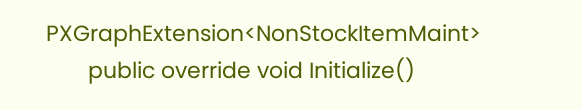PXGraphExtension<NonStockItemMaint>
       public override void Initialize()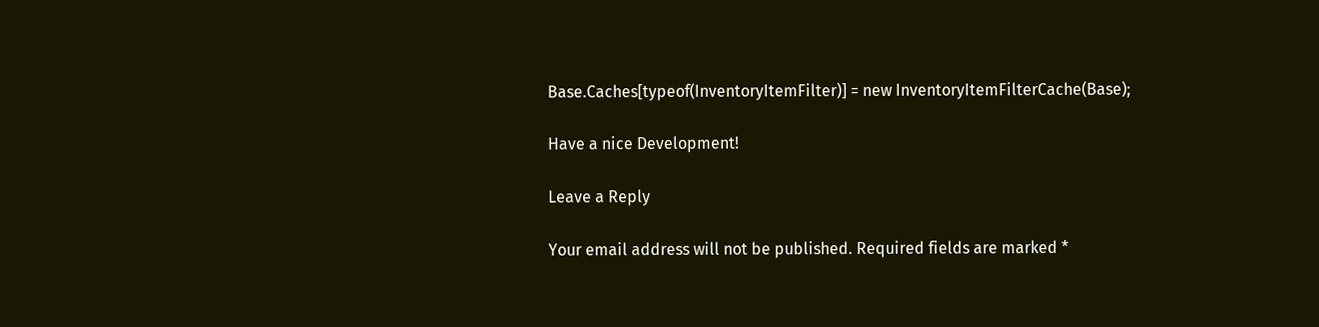Base.Caches[typeof(InventoryItemFilter)] = new InventoryItemFilterCache(Base);

Have a nice Development!

Leave a Reply

Your email address will not be published. Required fields are marked *